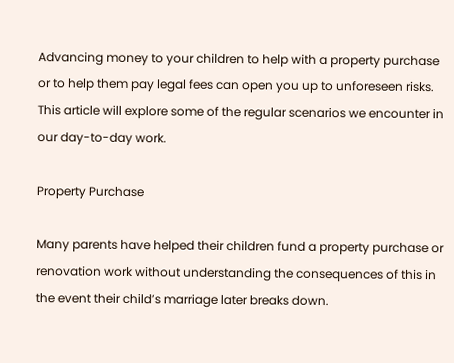Advancing money to your children to help with a property purchase or to help them pay legal fees can open you up to unforeseen risks. This article will explore some of the regular scenarios we encounter in our day-to-day work.

Property Purchase

Many parents have helped their children fund a property purchase or renovation work without understanding the consequences of this in the event their child’s marriage later breaks down.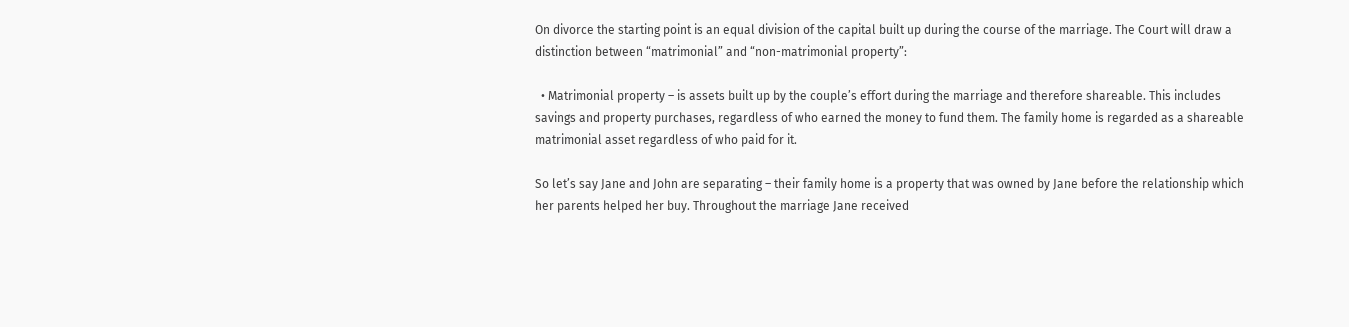On divorce the starting point is an equal division of the capital built up during the course of the marriage. The Court will draw a distinction between “matrimonial” and “non-matrimonial property”:

  • Matrimonial property – is assets built up by the couple’s effort during the marriage and therefore shareable. This includes savings and property purchases, regardless of who earned the money to fund them. The family home is regarded as a shareable matrimonial asset regardless of who paid for it.

So let’s say Jane and John are separating – their family home is a property that was owned by Jane before the relationship which her parents helped her buy. Throughout the marriage Jane received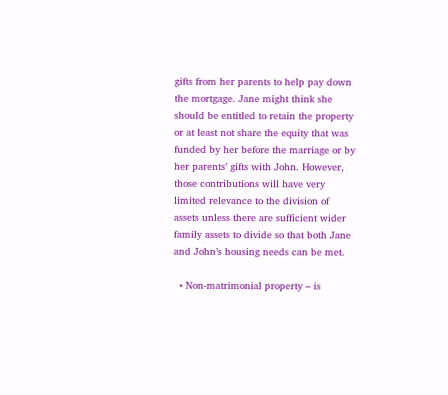gifts from her parents to help pay down the mortgage. Jane might think she should be entitled to retain the property or at least not share the equity that was funded by her before the marriage or by her parents’ gifts with John. However, those contributions will have very limited relevance to the division of assets unless there are sufficient wider family assets to divide so that both Jane and John’s housing needs can be met.

  • Non-matrimonial property – is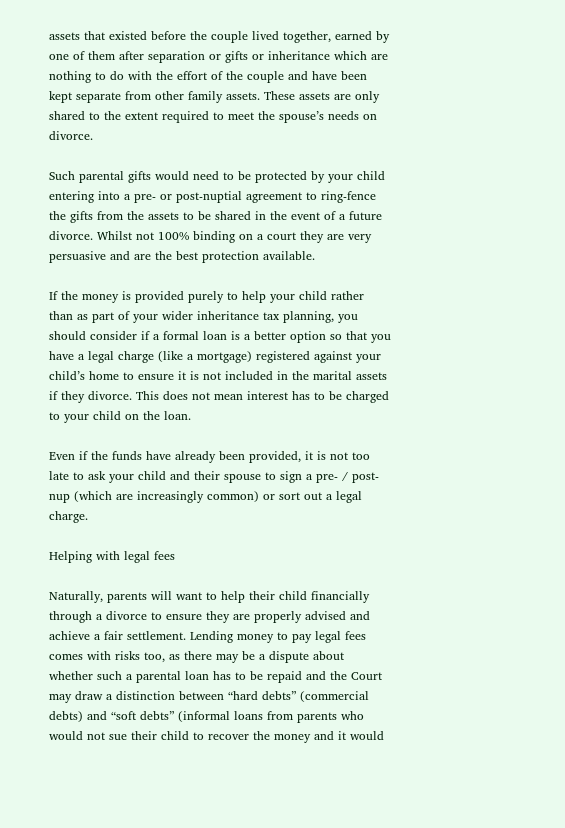assets that existed before the couple lived together, earned by one of them after separation or gifts or inheritance which are nothing to do with the effort of the couple and have been kept separate from other family assets. These assets are only shared to the extent required to meet the spouse’s needs on divorce.

Such parental gifts would need to be protected by your child entering into a pre- or post-nuptial agreement to ring-fence the gifts from the assets to be shared in the event of a future divorce. Whilst not 100% binding on a court they are very persuasive and are the best protection available.

If the money is provided purely to help your child rather than as part of your wider inheritance tax planning, you should consider if a formal loan is a better option so that you have a legal charge (like a mortgage) registered against your child’s home to ensure it is not included in the marital assets if they divorce. This does not mean interest has to be charged to your child on the loan.

Even if the funds have already been provided, it is not too late to ask your child and their spouse to sign a pre- / post-nup (which are increasingly common) or sort out a legal charge.

Helping with legal fees

Naturally, parents will want to help their child financially through a divorce to ensure they are properly advised and achieve a fair settlement. Lending money to pay legal fees comes with risks too, as there may be a dispute about whether such a parental loan has to be repaid and the Court may draw a distinction between “hard debts” (commercial debts) and “soft debts” (informal loans from parents who would not sue their child to recover the money and it would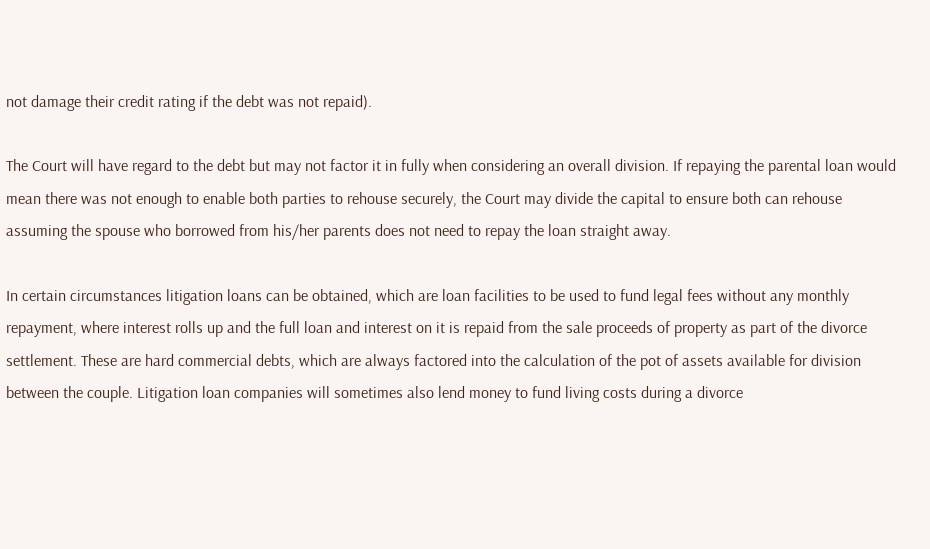not damage their credit rating if the debt was not repaid).

The Court will have regard to the debt but may not factor it in fully when considering an overall division. If repaying the parental loan would mean there was not enough to enable both parties to rehouse securely, the Court may divide the capital to ensure both can rehouse assuming the spouse who borrowed from his/her parents does not need to repay the loan straight away.

In certain circumstances litigation loans can be obtained, which are loan facilities to be used to fund legal fees without any monthly repayment, where interest rolls up and the full loan and interest on it is repaid from the sale proceeds of property as part of the divorce settlement. These are hard commercial debts, which are always factored into the calculation of the pot of assets available for division between the couple. Litigation loan companies will sometimes also lend money to fund living costs during a divorce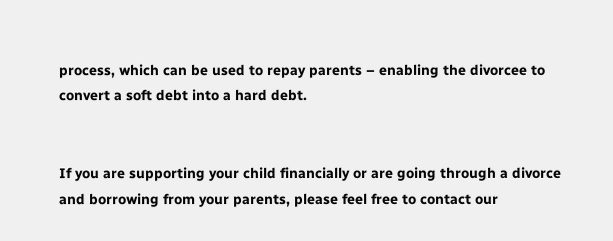process, which can be used to repay parents – enabling the divorcee to convert a soft debt into a hard debt.


If you are supporting your child financially or are going through a divorce and borrowing from your parents, please feel free to contact our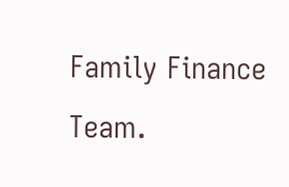Family Finance Team.